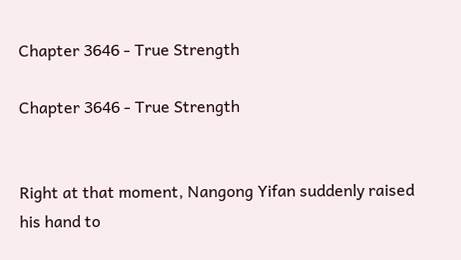Chapter 3646 - True Strength

Chapter 3646 - True Strength


Right at that moment, Nangong Yifan suddenly raised his hand to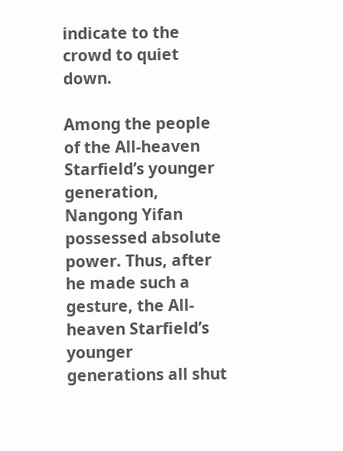indicate to the crowd to quiet down.

Among the people of the All-heaven Starfield’s younger generation, Nangong Yifan possessed absolute power. Thus, after he made such a gesture, the All-heaven Starfield’s younger generations all shut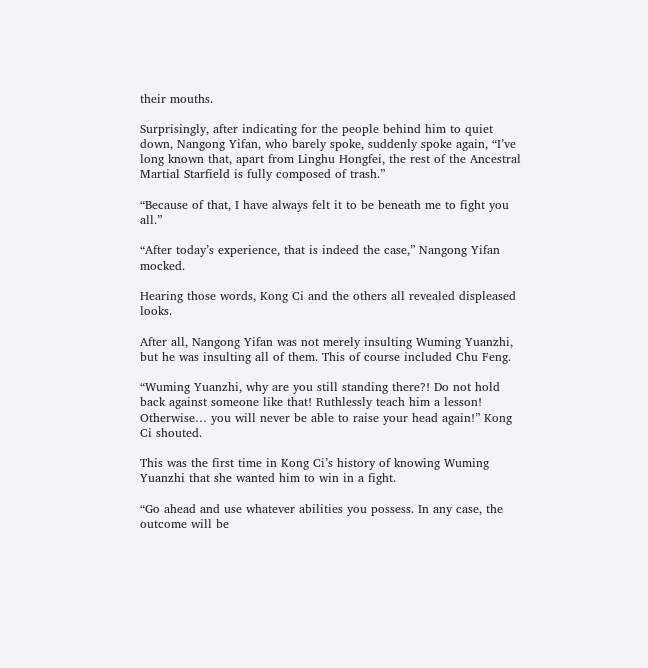their mouths.

Surprisingly, after indicating for the people behind him to quiet down, Nangong Yifan, who barely spoke, suddenly spoke again, “I’ve long known that, apart from Linghu Hongfei, the rest of the Ancestral Martial Starfield is fully composed of trash.”

“Because of that, I have always felt it to be beneath me to fight you all.”

“After today’s experience, that is indeed the case,” Nangong Yifan mocked.

Hearing those words, Kong Ci and the others all revealed displeased looks.

After all, Nangong Yifan was not merely insulting Wuming Yuanzhi, but he was insulting all of them. This of course included Chu Feng.

“Wuming Yuanzhi, why are you still standing there?! Do not hold back against someone like that! Ruthlessly teach him a lesson! Otherwise… you will never be able to raise your head again!” Kong Ci shouted.

This was the first time in Kong Ci’s history of knowing Wuming Yuanzhi that she wanted him to win in a fight.

“Go ahead and use whatever abilities you possess. In any case, the outcome will be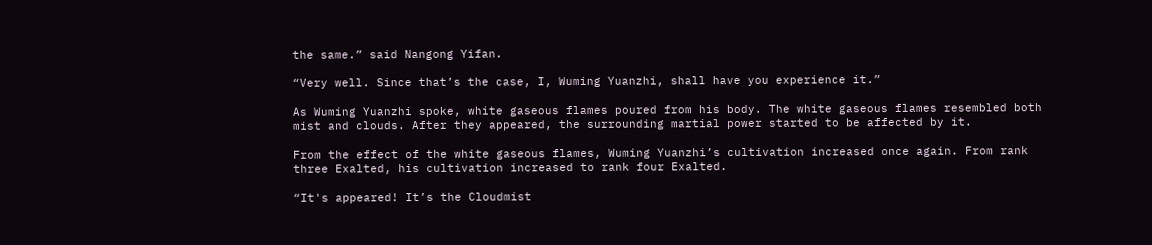the same.” said Nangong Yifan.

“Very well. Since that’s the case, I, Wuming Yuanzhi, shall have you experience it.”

As Wuming Yuanzhi spoke, white gaseous flames poured from his body. The white gaseous flames resembled both mist and clouds. After they appeared, the surrounding martial power started to be affected by it.

From the effect of the white gaseous flames, Wuming Yuanzhi’s cultivation increased once again. From rank three Exalted, his cultivation increased to rank four Exalted.

“It's appeared! It’s the Cloudmist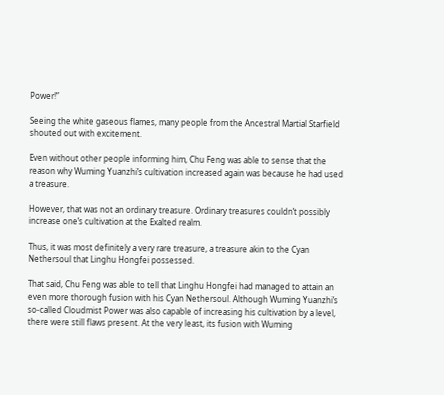Power!”

Seeing the white gaseous flames, many people from the Ancestral Martial Starfield shouted out with excitement.

Even without other people informing him, Chu Feng was able to sense that the reason why Wuming Yuanzhi’s cultivation increased again was because he had used a treasure.

However, that was not an ordinary treasure. Ordinary treasures couldn’t possibly increase one’s cultivation at the Exalted realm.

Thus, it was most definitely a very rare treasure, a treasure akin to the Cyan Nethersoul that Linghu Hongfei possessed.

That said, Chu Feng was able to tell that Linghu Hongfei had managed to attain an even more thorough fusion with his Cyan Nethersoul. Although Wuming Yuanzhi’s so-called Cloudmist Power was also capable of increasing his cultivation by a level, there were still flaws present. At the very least, its fusion with Wuming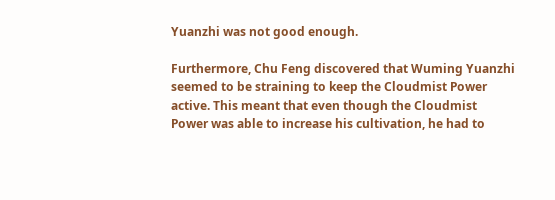Yuanzhi was not good enough.

Furthermore, Chu Feng discovered that Wuming Yuanzhi seemed to be straining to keep the Cloudmist Power active. This meant that even though the Cloudmist Power was able to increase his cultivation, he had to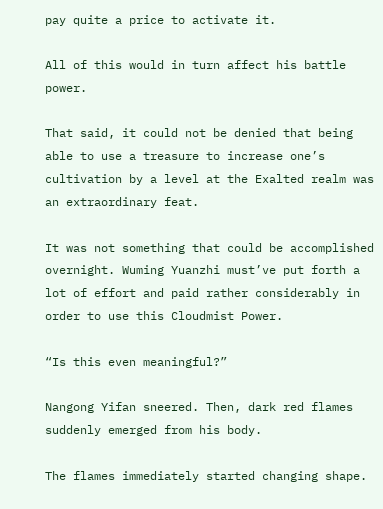pay quite a price to activate it.

All of this would in turn affect his battle power.

That said, it could not be denied that being able to use a treasure to increase one’s cultivation by a level at the Exalted realm was an extraordinary feat.

It was not something that could be accomplished overnight. Wuming Yuanzhi must’ve put forth a lot of effort and paid rather considerably in order to use this Cloudmist Power.

“Is this even meaningful?”

Nangong Yifan sneered. Then, dark red flames suddenly emerged from his body.

The flames immediately started changing shape.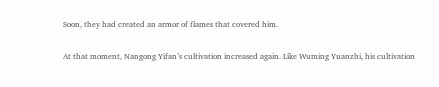Soon, they had created an armor of flames that covered him.

At that moment, Nangong Yifan’s cultivation increased again. Like Wuming Yuanzhi, his cultivation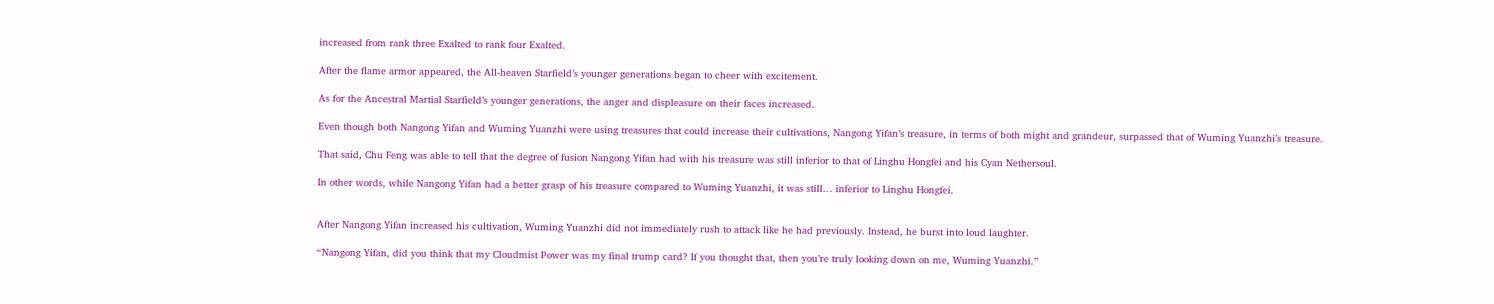increased from rank three Exalted to rank four Exalted.

After the flame armor appeared, the All-heaven Starfield’s younger generations began to cheer with excitement.

As for the Ancestral Martial Starfield’s younger generations, the anger and displeasure on their faces increased.

Even though both Nangong Yifan and Wuming Yuanzhi were using treasures that could increase their cultivations, Nangong Yifan’s treasure, in terms of both might and grandeur, surpassed that of Wuming Yuanzhi’s treasure.

That said, Chu Feng was able to tell that the degree of fusion Nangong Yifan had with his treasure was still inferior to that of Linghu Hongfei and his Cyan Nethersoul.

In other words, while Nangong Yifan had a better grasp of his treasure compared to Wuming Yuanzhi, it was still… inferior to Linghu Hongfei.


After Nangong Yifan increased his cultivation, Wuming Yuanzhi did not immediately rush to attack like he had previously. Instead, he burst into loud laughter.

“Nangong Yifan, did you think that my Cloudmist Power was my final trump card? If you thought that, then you’re truly looking down on me, Wuming Yuanzhi.”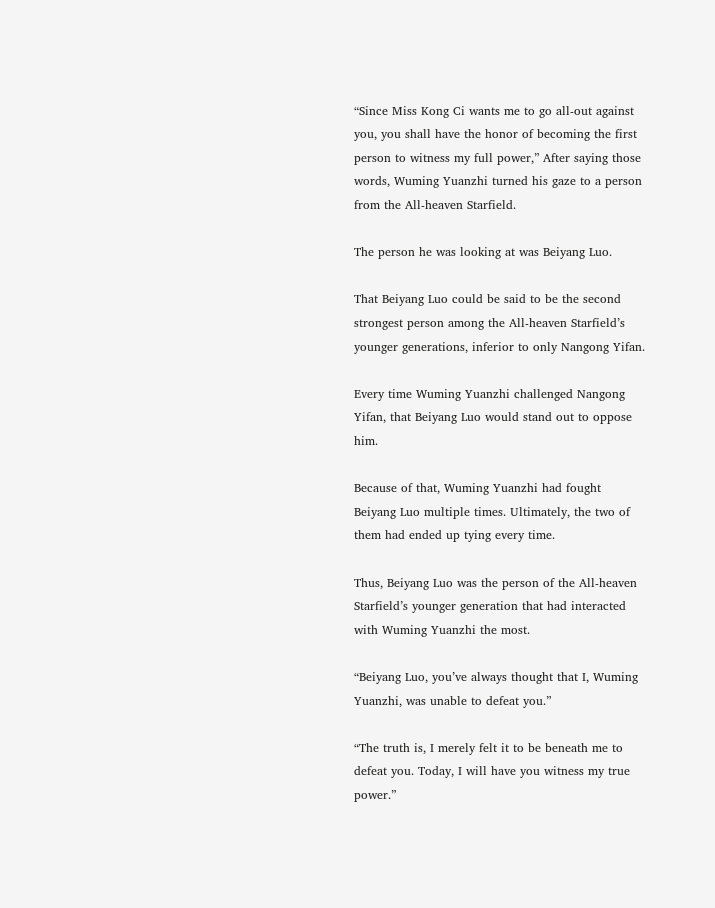“Since Miss Kong Ci wants me to go all-out against you, you shall have the honor of becoming the first person to witness my full power,” After saying those words, Wuming Yuanzhi turned his gaze to a person from the All-heaven Starfield.

The person he was looking at was Beiyang Luo.

That Beiyang Luo could be said to be the second strongest person among the All-heaven Starfield’s younger generations, inferior to only Nangong Yifan.

Every time Wuming Yuanzhi challenged Nangong Yifan, that Beiyang Luo would stand out to oppose him.

Because of that, Wuming Yuanzhi had fought Beiyang Luo multiple times. Ultimately, the two of them had ended up tying every time.

Thus, Beiyang Luo was the person of the All-heaven Starfield’s younger generation that had interacted with Wuming Yuanzhi the most.

“Beiyang Luo, you’ve always thought that I, Wuming Yuanzhi, was unable to defeat you.”

“The truth is, I merely felt it to be beneath me to defeat you. Today, I will have you witness my true power.”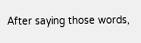After saying those words,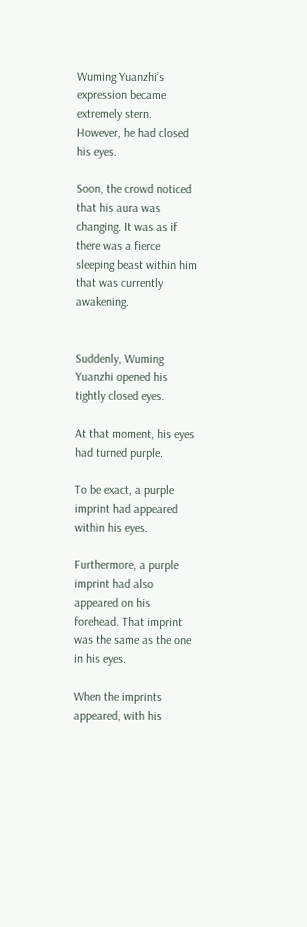Wuming Yuanzhi’s expression became extremely stern. However, he had closed his eyes.

Soon, the crowd noticed that his aura was changing. It was as if there was a fierce sleeping beast within him that was currently awakening.


Suddenly, Wuming Yuanzhi opened his tightly closed eyes.

At that moment, his eyes had turned purple.

To be exact, a purple imprint had appeared within his eyes.

Furthermore, a purple imprint had also appeared on his forehead. That imprint was the same as the one in his eyes.

When the imprints appeared, with his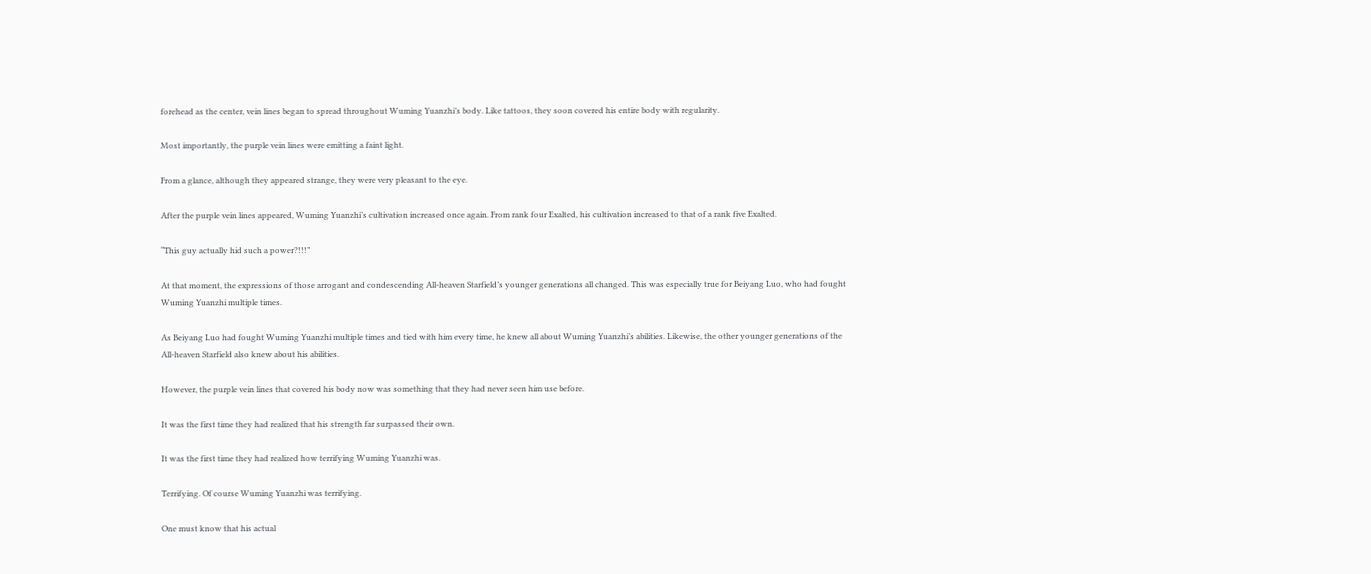forehead as the center, vein lines began to spread throughout Wuming Yuanzhi’s body. Like tattoos, they soon covered his entire body with regularity.

Most importantly, the purple vein lines were emitting a faint light.

From a glance, although they appeared strange, they were very pleasant to the eye.

After the purple vein lines appeared, Wuming Yuanzhi’s cultivation increased once again. From rank four Exalted, his cultivation increased to that of a rank five Exalted.

“This guy actually hid such a power?!!!”

At that moment, the expressions of those arrogant and condescending All-heaven Starfield’s younger generations all changed. This was especially true for Beiyang Luo, who had fought Wuming Yuanzhi multiple times.

As Beiyang Luo had fought Wuming Yuanzhi multiple times and tied with him every time, he knew all about Wuming Yuanzhi’s abilities. Likewise, the other younger generations of the All-heaven Starfield also knew about his abilities.

However, the purple vein lines that covered his body now was something that they had never seen him use before.

It was the first time they had realized that his strength far surpassed their own.

It was the first time they had realized how terrifying Wuming Yuanzhi was.

Terrifying. Of course Wuming Yuanzhi was terrifying.

One must know that his actual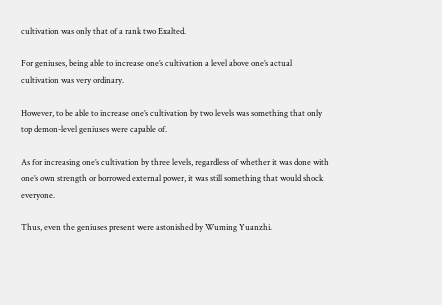cultivation was only that of a rank two Exalted.

For geniuses, being able to increase one’s cultivation a level above one’s actual cultivation was very ordinary.

However, to be able to increase one’s cultivation by two levels was something that only top demon-level geniuses were capable of.

As for increasing one’s cultivation by three levels, regardless of whether it was done with one’s own strength or borrowed external power, it was still something that would shock everyone.

Thus, even the geniuses present were astonished by Wuming Yuanzhi.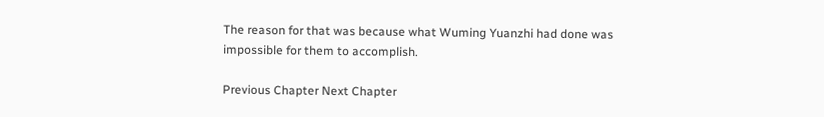The reason for that was because what Wuming Yuanzhi had done was impossible for them to accomplish.

Previous Chapter Next Chapter